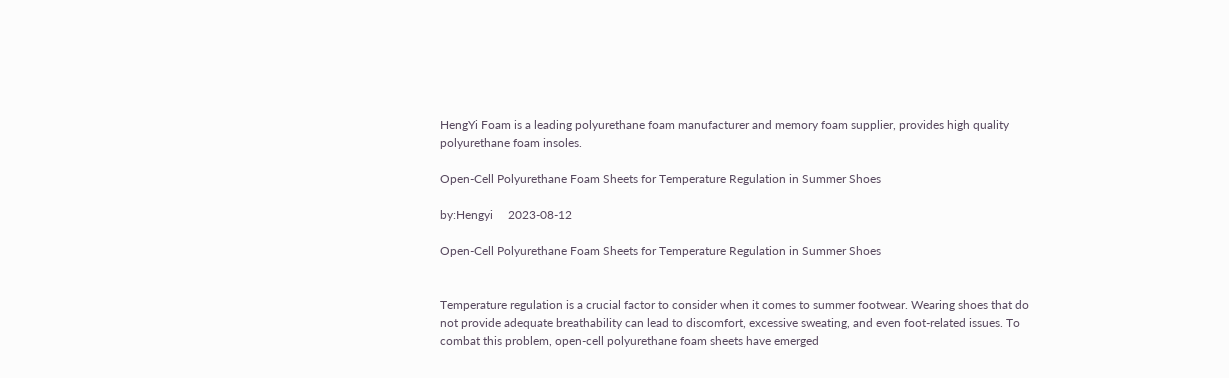HengYi Foam is a leading polyurethane foam manufacturer and memory foam supplier, provides high quality polyurethane foam insoles.

Open-Cell Polyurethane Foam Sheets for Temperature Regulation in Summer Shoes

by:Hengyi     2023-08-12

Open-Cell Polyurethane Foam Sheets for Temperature Regulation in Summer Shoes


Temperature regulation is a crucial factor to consider when it comes to summer footwear. Wearing shoes that do not provide adequate breathability can lead to discomfort, excessive sweating, and even foot-related issues. To combat this problem, open-cell polyurethane foam sheets have emerged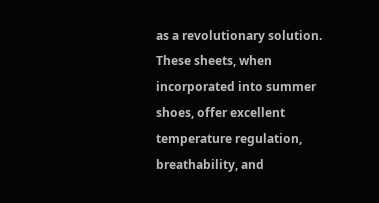as a revolutionary solution. These sheets, when incorporated into summer shoes, offer excellent temperature regulation, breathability, and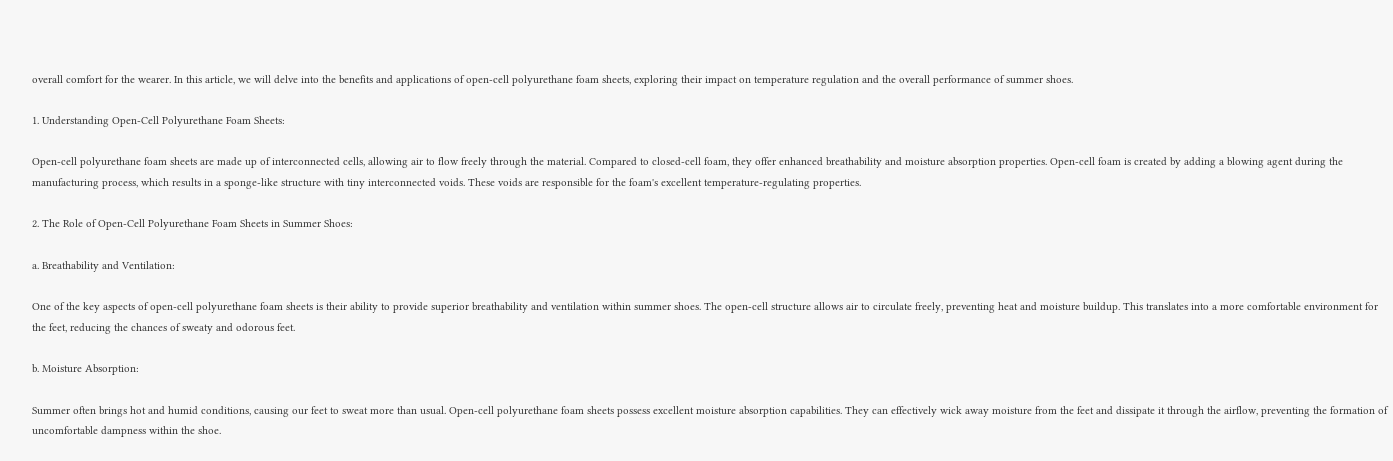overall comfort for the wearer. In this article, we will delve into the benefits and applications of open-cell polyurethane foam sheets, exploring their impact on temperature regulation and the overall performance of summer shoes.

1. Understanding Open-Cell Polyurethane Foam Sheets:

Open-cell polyurethane foam sheets are made up of interconnected cells, allowing air to flow freely through the material. Compared to closed-cell foam, they offer enhanced breathability and moisture absorption properties. Open-cell foam is created by adding a blowing agent during the manufacturing process, which results in a sponge-like structure with tiny interconnected voids. These voids are responsible for the foam's excellent temperature-regulating properties.

2. The Role of Open-Cell Polyurethane Foam Sheets in Summer Shoes:

a. Breathability and Ventilation:

One of the key aspects of open-cell polyurethane foam sheets is their ability to provide superior breathability and ventilation within summer shoes. The open-cell structure allows air to circulate freely, preventing heat and moisture buildup. This translates into a more comfortable environment for the feet, reducing the chances of sweaty and odorous feet.

b. Moisture Absorption:

Summer often brings hot and humid conditions, causing our feet to sweat more than usual. Open-cell polyurethane foam sheets possess excellent moisture absorption capabilities. They can effectively wick away moisture from the feet and dissipate it through the airflow, preventing the formation of uncomfortable dampness within the shoe.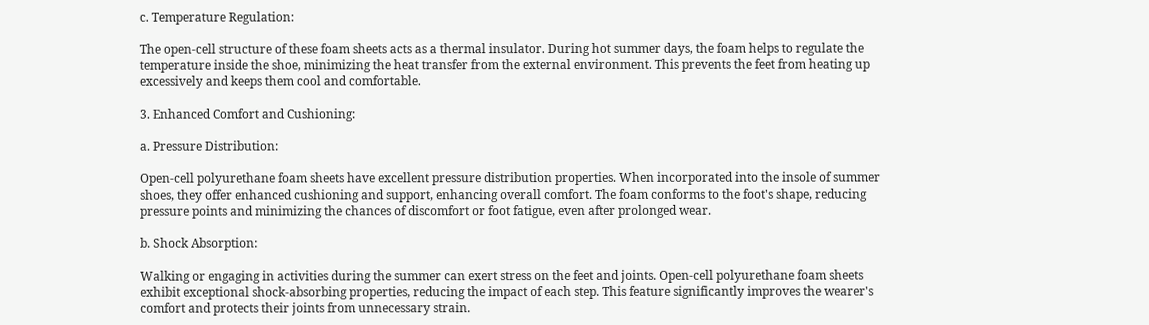c. Temperature Regulation:

The open-cell structure of these foam sheets acts as a thermal insulator. During hot summer days, the foam helps to regulate the temperature inside the shoe, minimizing the heat transfer from the external environment. This prevents the feet from heating up excessively and keeps them cool and comfortable.

3. Enhanced Comfort and Cushioning:

a. Pressure Distribution:

Open-cell polyurethane foam sheets have excellent pressure distribution properties. When incorporated into the insole of summer shoes, they offer enhanced cushioning and support, enhancing overall comfort. The foam conforms to the foot's shape, reducing pressure points and minimizing the chances of discomfort or foot fatigue, even after prolonged wear.

b. Shock Absorption:

Walking or engaging in activities during the summer can exert stress on the feet and joints. Open-cell polyurethane foam sheets exhibit exceptional shock-absorbing properties, reducing the impact of each step. This feature significantly improves the wearer's comfort and protects their joints from unnecessary strain.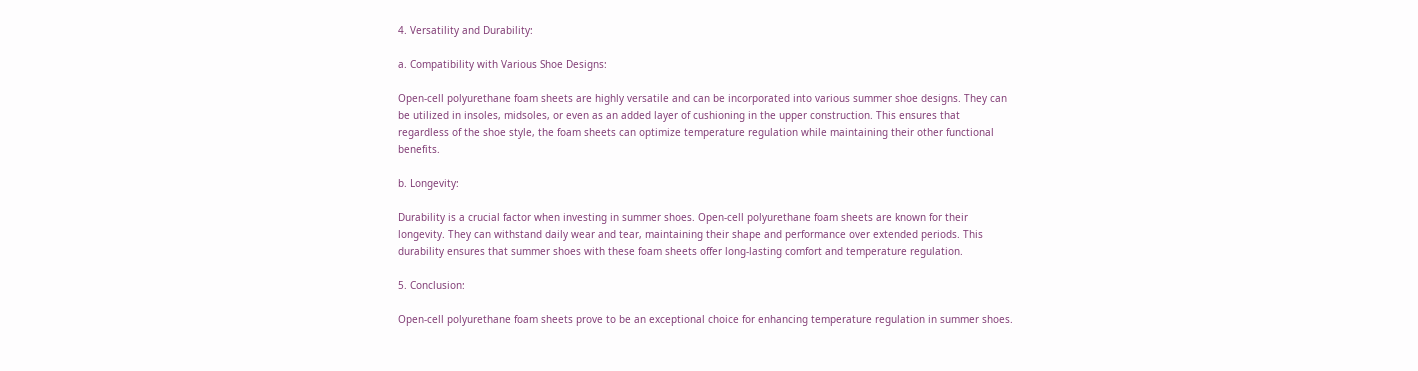4. Versatility and Durability:

a. Compatibility with Various Shoe Designs:

Open-cell polyurethane foam sheets are highly versatile and can be incorporated into various summer shoe designs. They can be utilized in insoles, midsoles, or even as an added layer of cushioning in the upper construction. This ensures that regardless of the shoe style, the foam sheets can optimize temperature regulation while maintaining their other functional benefits.

b. Longevity:

Durability is a crucial factor when investing in summer shoes. Open-cell polyurethane foam sheets are known for their longevity. They can withstand daily wear and tear, maintaining their shape and performance over extended periods. This durability ensures that summer shoes with these foam sheets offer long-lasting comfort and temperature regulation.

5. Conclusion:

Open-cell polyurethane foam sheets prove to be an exceptional choice for enhancing temperature regulation in summer shoes.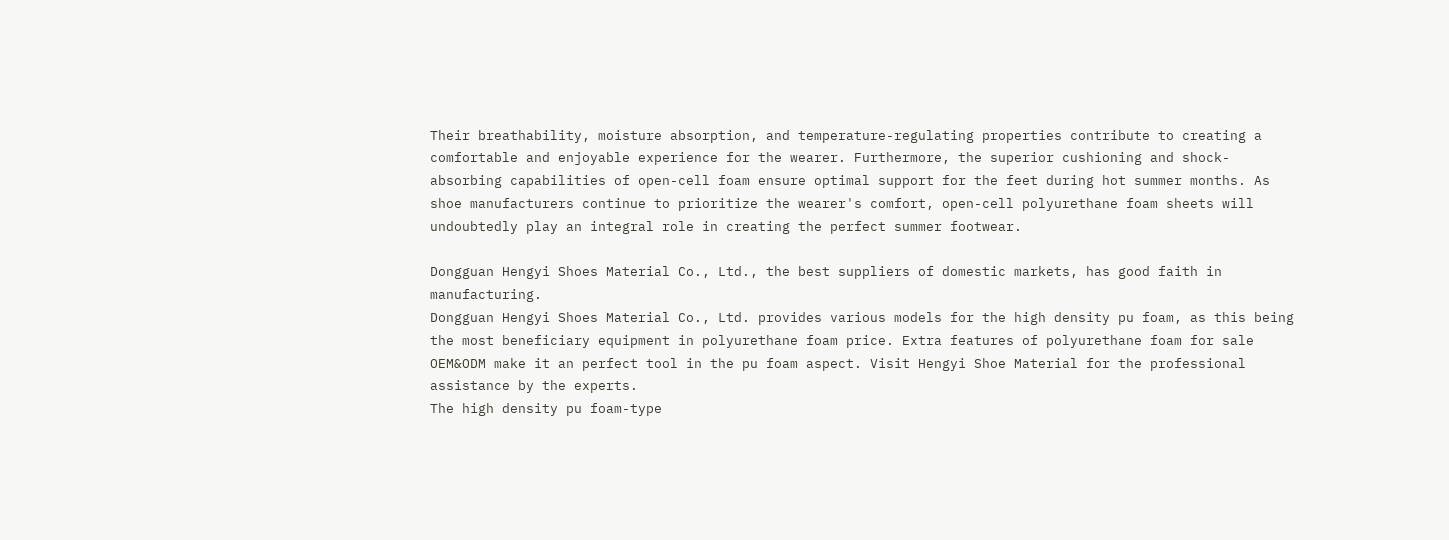Their breathability, moisture absorption, and temperature-regulating properties contribute to creating a comfortable and enjoyable experience for the wearer. Furthermore, the superior cushioning and shock-absorbing capabilities of open-cell foam ensure optimal support for the feet during hot summer months. As shoe manufacturers continue to prioritize the wearer's comfort, open-cell polyurethane foam sheets will undoubtedly play an integral role in creating the perfect summer footwear.

Dongguan Hengyi Shoes Material Co., Ltd., the best suppliers of domestic markets, has good faith in manufacturing.
Dongguan Hengyi Shoes Material Co., Ltd. provides various models for the high density pu foam, as this being the most beneficiary equipment in polyurethane foam price. Extra features of polyurethane foam for sale OEM&ODM make it an perfect tool in the pu foam aspect. Visit Hengyi Shoe Material for the professional assistance by the experts.
The high density pu foam-type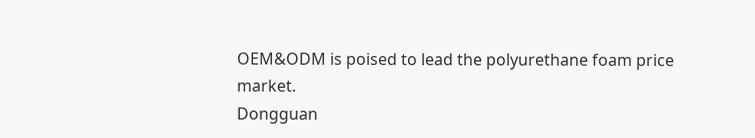OEM&ODM is poised to lead the polyurethane foam price market.
Dongguan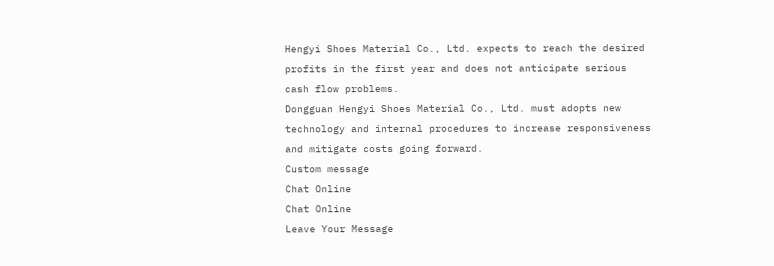Hengyi Shoes Material Co., Ltd. expects to reach the desired profits in the first year and does not anticipate serious cash flow problems.
Dongguan Hengyi Shoes Material Co., Ltd. must adopts new technology and internal procedures to increase responsiveness and mitigate costs going forward.
Custom message
Chat Online
Chat Online
Leave Your Message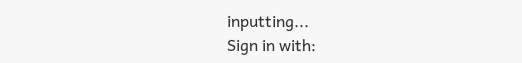inputting...
Sign in with: